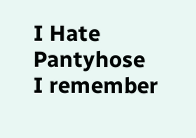I Hate Pantyhose
I remember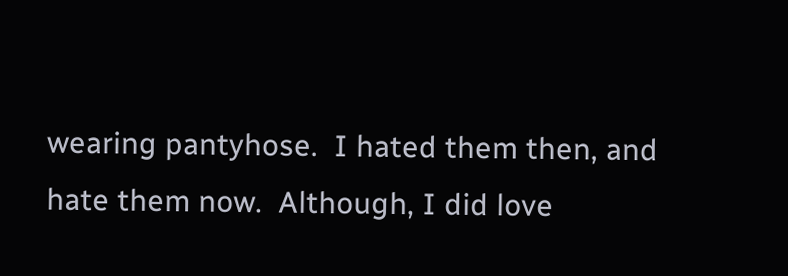wearing pantyhose.  I hated them then, and hate them now.  Although, I did love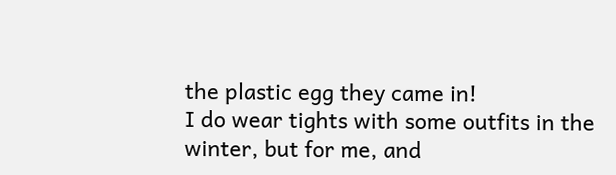the plastic egg they came in!
I do wear tights with some outfits in the winter, but for me, and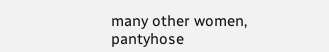many other women, pantyhose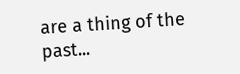are a thing of the past...